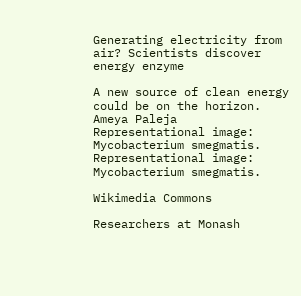Generating electricity from air? Scientists discover energy enzyme

A new source of clean energy could be on the horizon.
Ameya Paleja
Representational image: Mycobacterium smegmatis.
Representational image: Mycobacterium smegmatis.

Wikimedia Commons

Researchers at Monash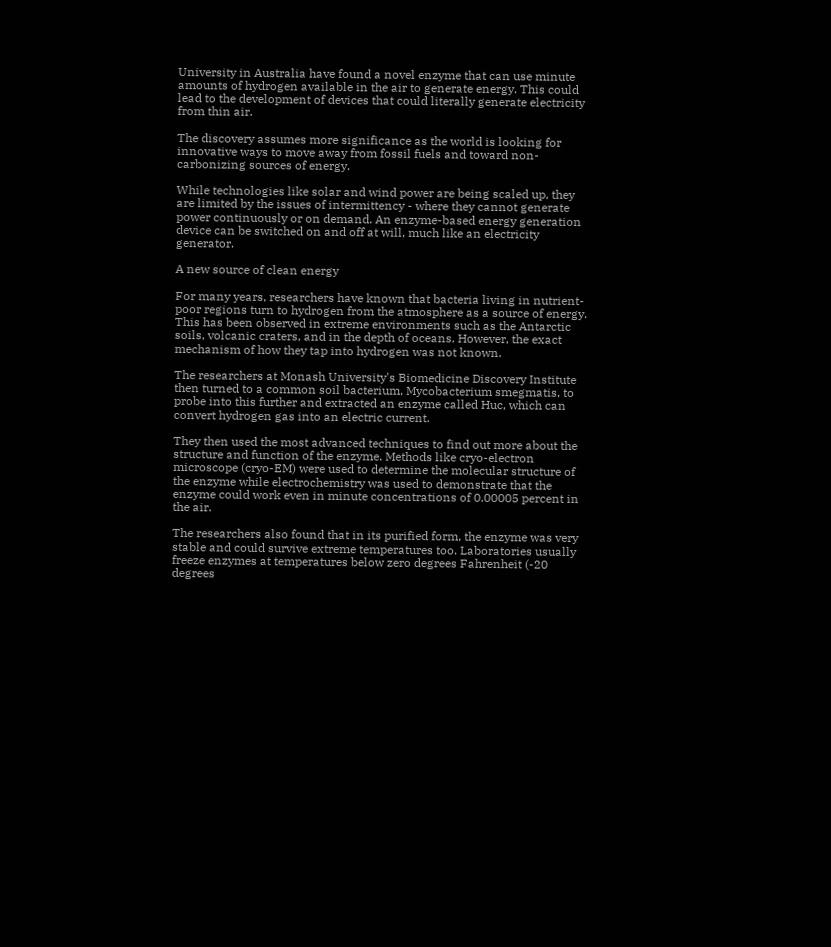University in Australia have found a novel enzyme that can use minute amounts of hydrogen available in the air to generate energy. This could lead to the development of devices that could literally generate electricity from thin air.

The discovery assumes more significance as the world is looking for innovative ways to move away from fossil fuels and toward non-carbonizing sources of energy.

While technologies like solar and wind power are being scaled up, they are limited by the issues of intermittency - where they cannot generate power continuously or on demand. An enzyme-based energy generation device can be switched on and off at will, much like an electricity generator.

A new source of clean energy

For many years, researchers have known that bacteria living in nutrient-poor regions turn to hydrogen from the atmosphere as a source of energy. This has been observed in extreme environments such as the Antarctic soils, volcanic craters, and in the depth of oceans. However, the exact mechanism of how they tap into hydrogen was not known.

The researchers at Monash University's Biomedicine Discovery Institute then turned to a common soil bacterium, Mycobacterium smegmatis, to probe into this further and extracted an enzyme called Huc, which can convert hydrogen gas into an electric current.

They then used the most advanced techniques to find out more about the structure and function of the enzyme. Methods like cryo-electron microscope (cryo-EM) were used to determine the molecular structure of the enzyme while electrochemistry was used to demonstrate that the enzyme could work even in minute concentrations of 0.00005 percent in the air.

The researchers also found that in its purified form, the enzyme was very stable and could survive extreme temperatures too. Laboratories usually freeze enzymes at temperatures below zero degrees Fahrenheit (-20 degrees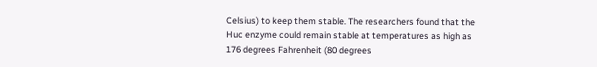Celsius) to keep them stable. The researchers found that the Huc enzyme could remain stable at temperatures as high as 176 degrees Fahrenheit (80 degrees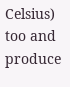Celsius) too and produce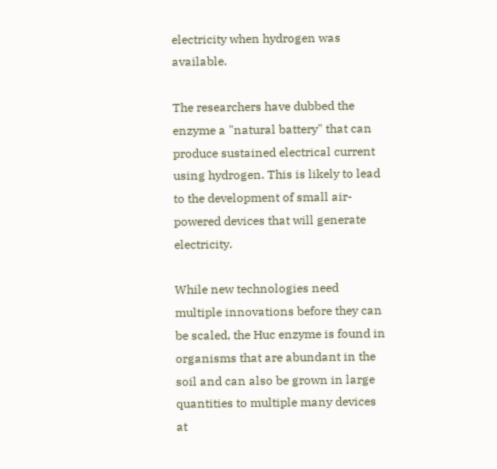electricity when hydrogen was available.

The researchers have dubbed the enzyme a "natural battery" that can produce sustained electrical current using hydrogen. This is likely to lead to the development of small air-powered devices that will generate electricity.

While new technologies need multiple innovations before they can be scaled, the Huc enzyme is found in organisms that are abundant in the soil and can also be grown in large quantities to multiple many devices at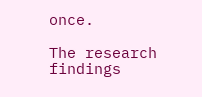once.

The research findings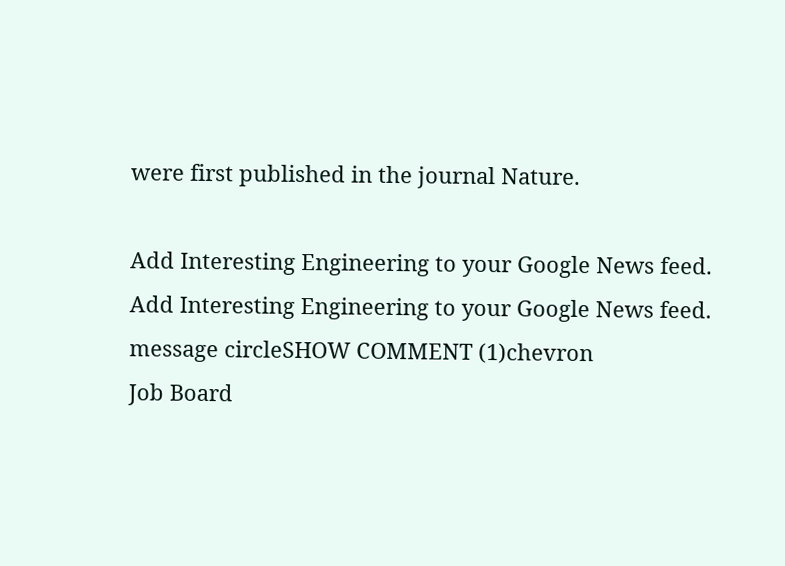were first published in the journal Nature.

Add Interesting Engineering to your Google News feed.
Add Interesting Engineering to your Google News feed.
message circleSHOW COMMENT (1)chevron
Job Board